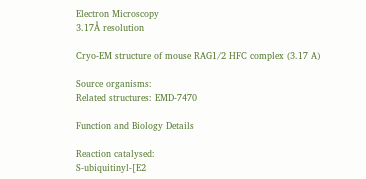Electron Microscopy
3.17Å resolution

Cryo-EM structure of mouse RAG1/2 HFC complex (3.17 A)

Source organisms:
Related structures: EMD-7470

Function and Biology Details

Reaction catalysed:
S-ubiquitinyl-[E2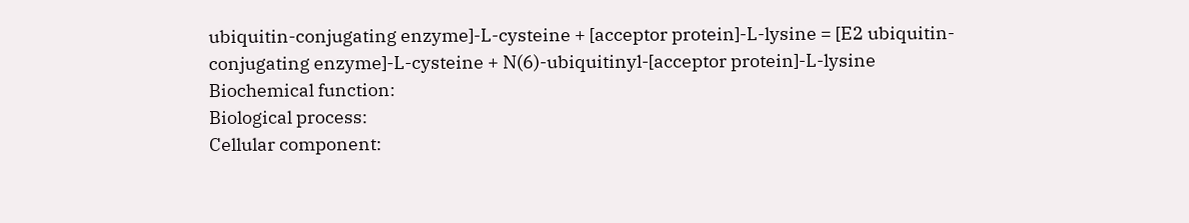ubiquitin-conjugating enzyme]-L-cysteine + [acceptor protein]-L-lysine = [E2 ubiquitin-conjugating enzyme]-L-cysteine + N(6)-ubiquitinyl-[acceptor protein]-L-lysine
Biochemical function:
Biological process:
Cellular component: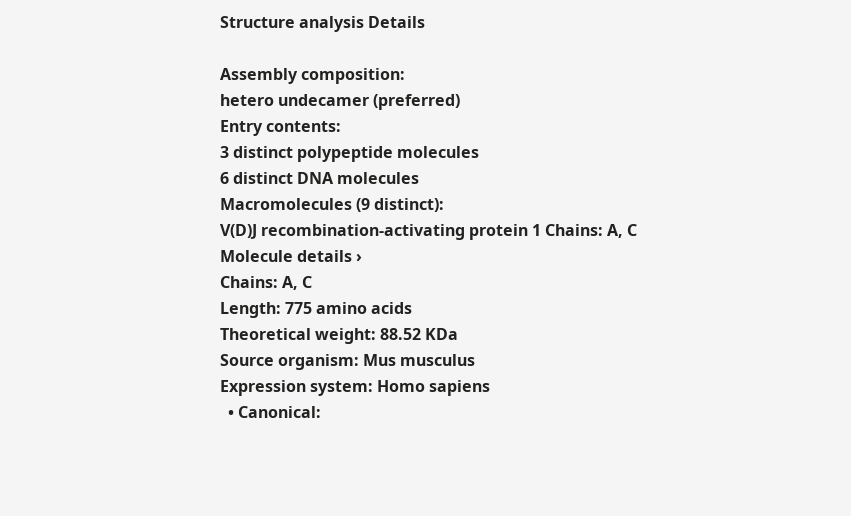Structure analysis Details

Assembly composition:
hetero undecamer (preferred)
Entry contents:
3 distinct polypeptide molecules
6 distinct DNA molecules
Macromolecules (9 distinct):
V(D)J recombination-activating protein 1 Chains: A, C
Molecule details ›
Chains: A, C
Length: 775 amino acids
Theoretical weight: 88.52 KDa
Source organism: Mus musculus
Expression system: Homo sapiens
  • Canonical: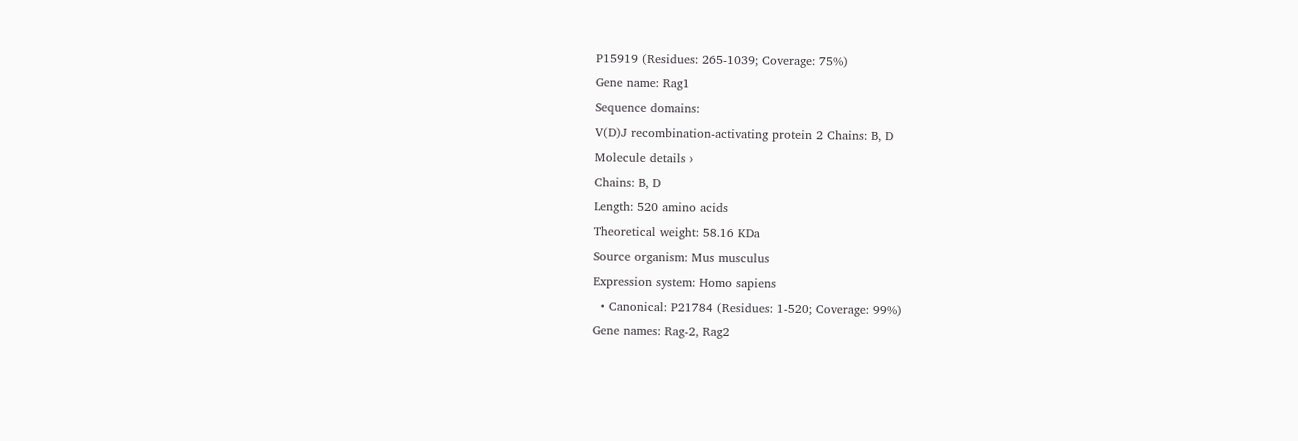P15919 (Residues: 265-1039; Coverage: 75%)
Gene name: Rag1
Sequence domains:
V(D)J recombination-activating protein 2 Chains: B, D
Molecule details ›
Chains: B, D
Length: 520 amino acids
Theoretical weight: 58.16 KDa
Source organism: Mus musculus
Expression system: Homo sapiens
  • Canonical: P21784 (Residues: 1-520; Coverage: 99%)
Gene names: Rag-2, Rag2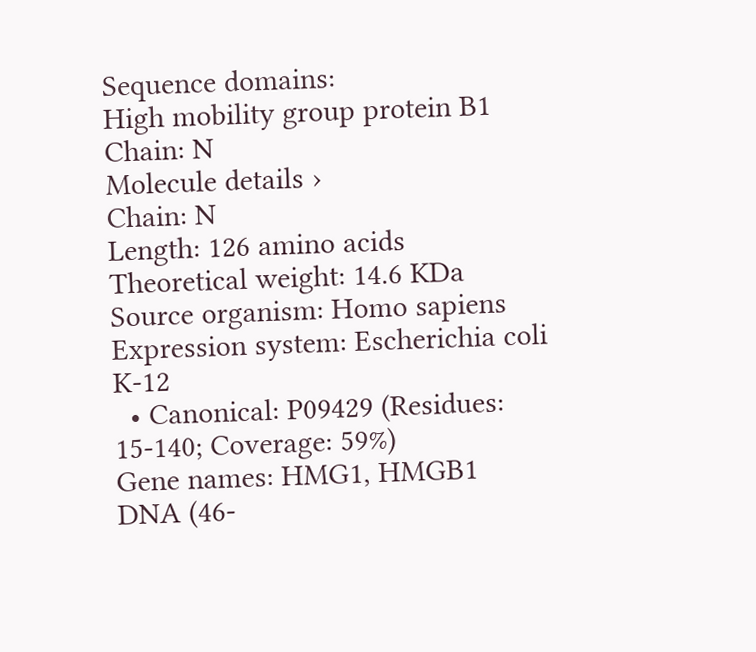Sequence domains:
High mobility group protein B1 Chain: N
Molecule details ›
Chain: N
Length: 126 amino acids
Theoretical weight: 14.6 KDa
Source organism: Homo sapiens
Expression system: Escherichia coli K-12
  • Canonical: P09429 (Residues: 15-140; Coverage: 59%)
Gene names: HMG1, HMGB1
DNA (46-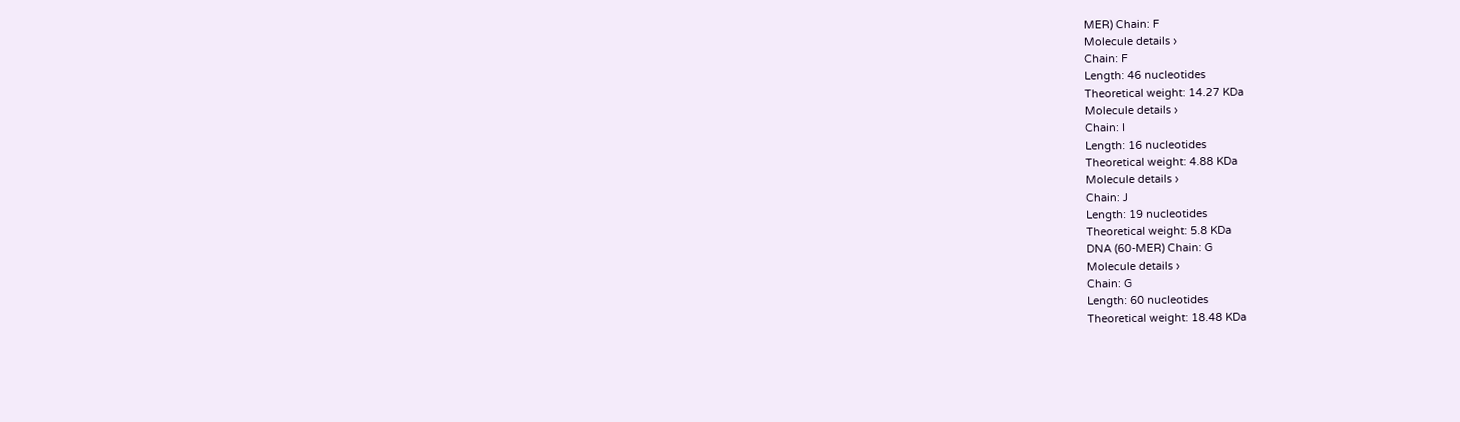MER) Chain: F
Molecule details ›
Chain: F
Length: 46 nucleotides
Theoretical weight: 14.27 KDa
Molecule details ›
Chain: I
Length: 16 nucleotides
Theoretical weight: 4.88 KDa
Molecule details ›
Chain: J
Length: 19 nucleotides
Theoretical weight: 5.8 KDa
DNA (60-MER) Chain: G
Molecule details ›
Chain: G
Length: 60 nucleotides
Theoretical weight: 18.48 KDa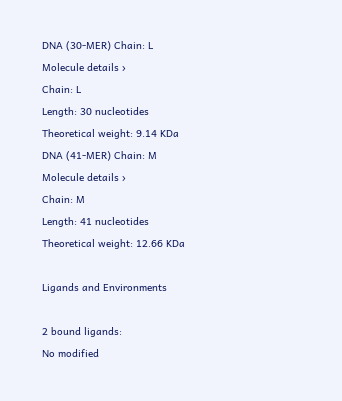DNA (30-MER) Chain: L
Molecule details ›
Chain: L
Length: 30 nucleotides
Theoretical weight: 9.14 KDa
DNA (41-MER) Chain: M
Molecule details ›
Chain: M
Length: 41 nucleotides
Theoretical weight: 12.66 KDa

Ligands and Environments

2 bound ligands:
No modified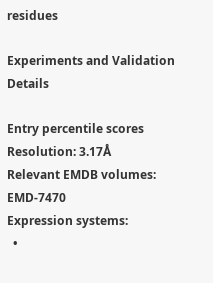residues

Experiments and Validation Details

Entry percentile scores
Resolution: 3.17Å
Relevant EMDB volumes: EMD-7470
Expression systems:
  •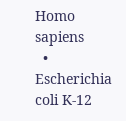Homo sapiens
  • Escherichia coli K-12